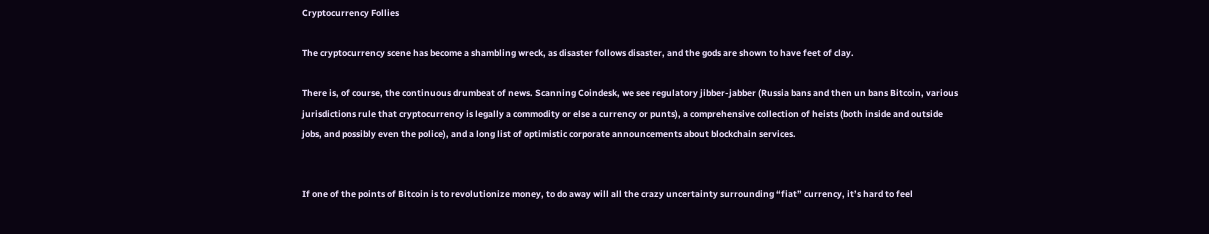Cryptocurrency Follies

The cryptocurrency scene has become a shambling wreck, as disaster follows disaster, and the gods are shown to have feet of clay.

There is, of course, the continuous drumbeat of news. Scanning Coindesk, we see regulatory jibber-jabber (Russia bans and then un bans Bitcoin, various jurisdictions rule that cryptocurrency is legally a commodity or else a currency or punts), a comprehensive collection of heists (both inside and outside jobs, and possibly even the police), and a long list of optimistic corporate announcements about blockchain services.


If one of the points of Bitcoin is to revolutionize money, to do away will all the crazy uncertainty surrounding “fiat” currency, it’s hard to feel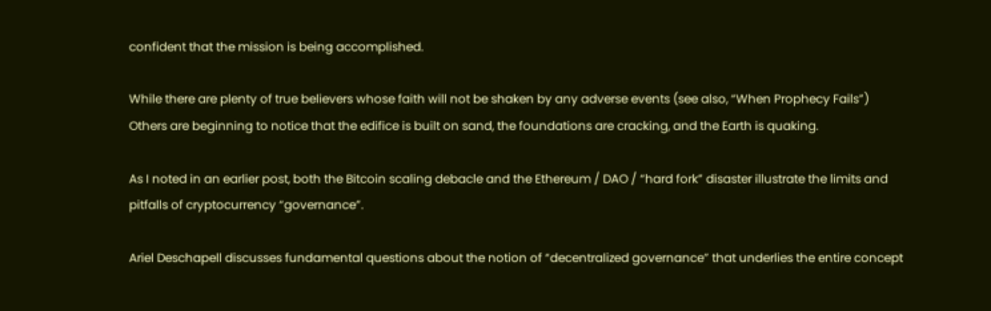confident that the mission is being accomplished.

While there are plenty of true believers whose faith will not be shaken by any adverse events (see also, “When Prophecy Fails”)  Others are beginning to notice that the edifice is built on sand, the foundations are cracking, and the Earth is quaking.

As I noted in an earlier post, both the Bitcoin scaling debacle and the Ethereum / DAO / “hard fork” disaster illustrate the limits and pitfalls of cryptocurrency “governance”.

Ariel Deschapell discusses fundamental questions about the notion of “decentralized governance” that underlies the entire concept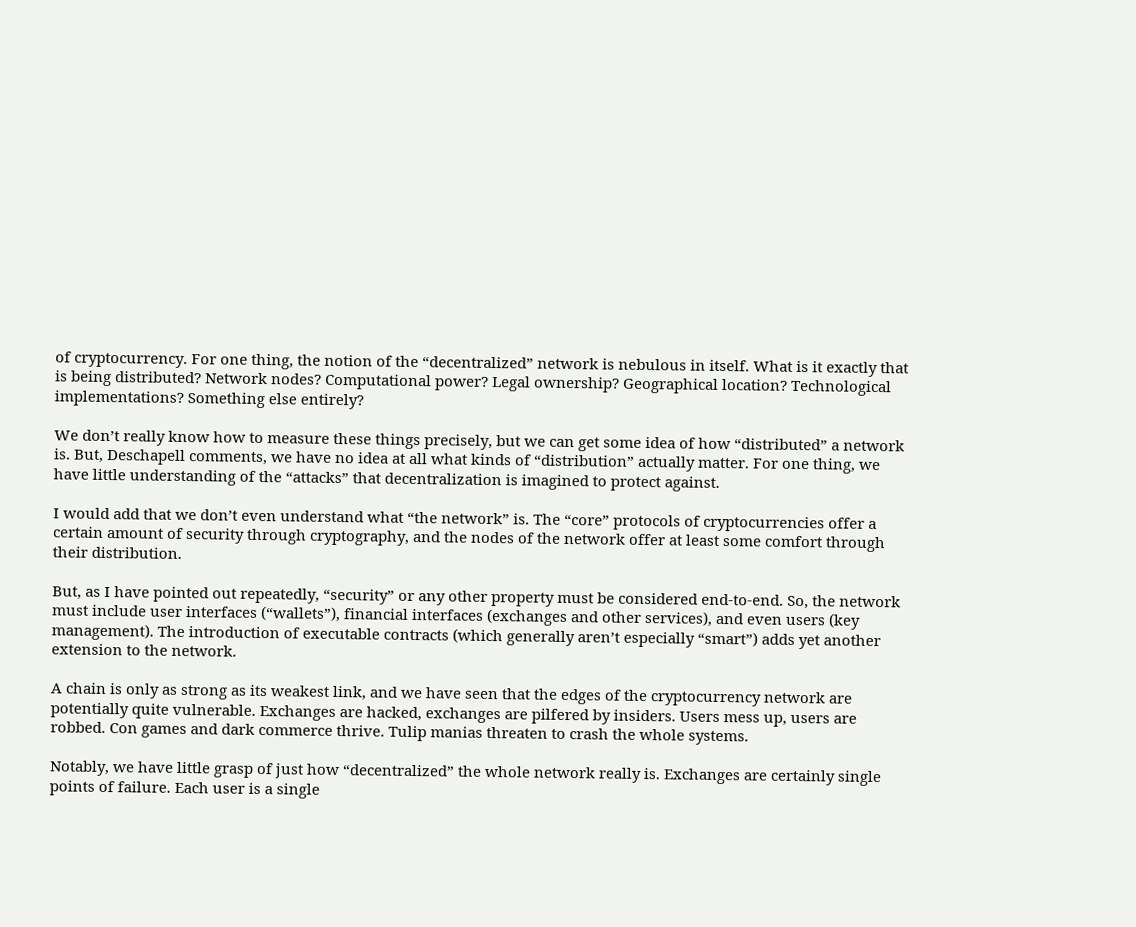of cryptocurrency. For one thing, the notion of the “decentralized” network is nebulous in itself. What is it exactly that is being distributed? Network nodes? Computational power? Legal ownership? Geographical location? Technological implementations? Something else entirely?

We don’t really know how to measure these things precisely, but we can get some idea of how “distributed” a network is. But, Deschapell comments, we have no idea at all what kinds of “distribution” actually matter. For one thing, we have little understanding of the “attacks” that decentralization is imagined to protect against.

I would add that we don’t even understand what “the network” is. The “core” protocols of cryptocurrencies offer a certain amount of security through cryptography, and the nodes of the network offer at least some comfort through their distribution.

But, as I have pointed out repeatedly, “security” or any other property must be considered end-to-end. So, the network must include user interfaces (“wallets”), financial interfaces (exchanges and other services), and even users (key management). The introduction of executable contracts (which generally aren’t especially “smart”) adds yet another extension to the network.

A chain is only as strong as its weakest link, and we have seen that the edges of the cryptocurrency network are potentially quite vulnerable. Exchanges are hacked, exchanges are pilfered by insiders. Users mess up, users are robbed. Con games and dark commerce thrive. Tulip manias threaten to crash the whole systems.

Notably, we have little grasp of just how “decentralized” the whole network really is. Exchanges are certainly single points of failure. Each user is a single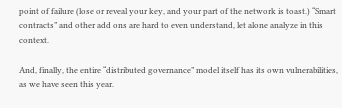point of failure (lose or reveal your key, and your part of the network is toast.) “Smart contracts” and other add ons are hard to even understand, let alone analyze in this context.

And, finally, the entire “distributed governance” model itself has its own vulnerabilities, as we have seen this year.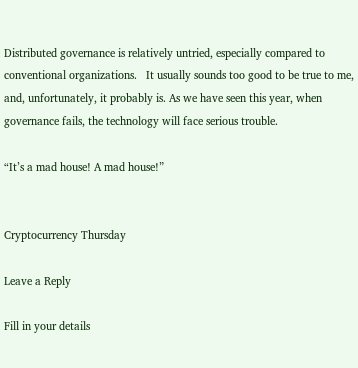Distributed governance is relatively untried, especially compared to conventional organizations.   It usually sounds too good to be true to me, and, unfortunately, it probably is. As we have seen this year, when governance fails, the technology will face serious trouble.

“It’s a mad house! A mad house!”


Cryptocurrency Thursday

Leave a Reply

Fill in your details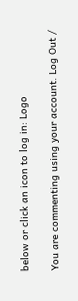below or click an icon to log in: Logo

You are commenting using your account. Log Out /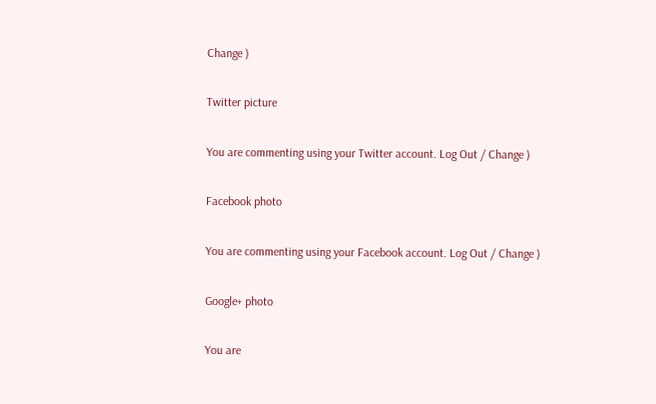Change )

Twitter picture

You are commenting using your Twitter account. Log Out / Change )

Facebook photo

You are commenting using your Facebook account. Log Out / Change )

Google+ photo

You are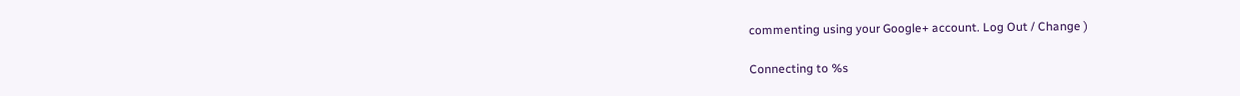commenting using your Google+ account. Log Out / Change )

Connecting to %s